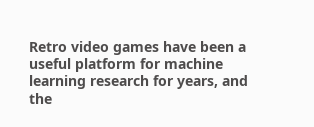Retro video games have been a useful platform for machine learning research for years, and the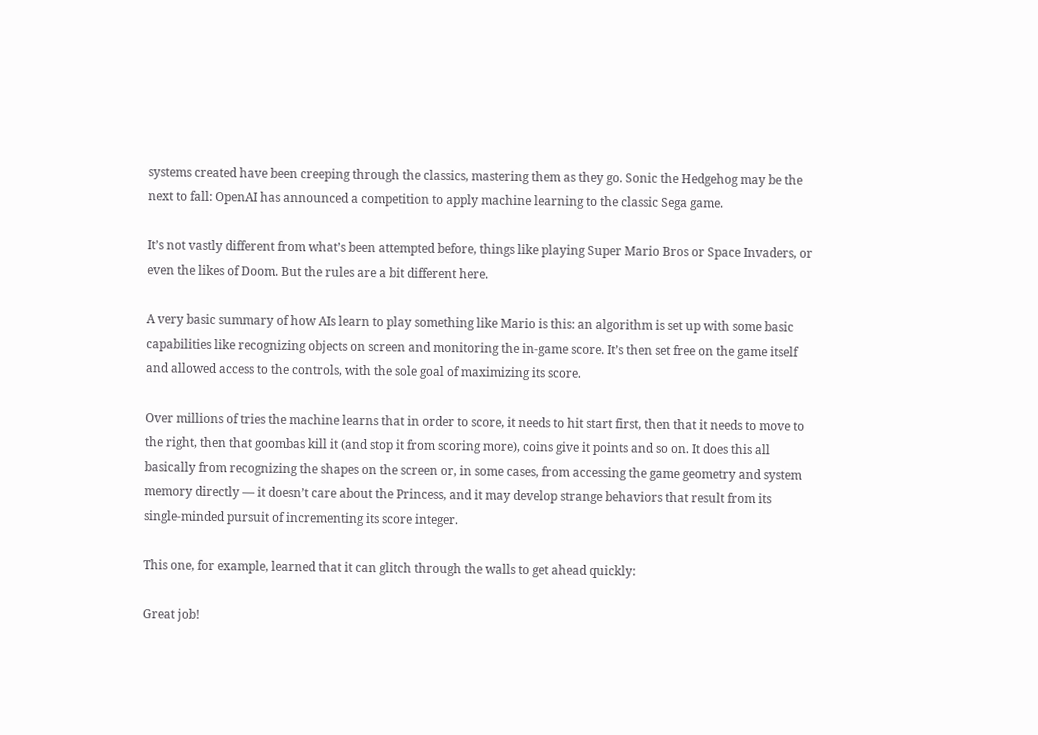systems created have been creeping through the classics, mastering them as they go. Sonic the Hedgehog may be the next to fall: OpenAI has announced a competition to apply machine learning to the classic Sega game.

It’s not vastly different from what’s been attempted before, things like playing Super Mario Bros or Space Invaders, or even the likes of Doom. But the rules are a bit different here.

A very basic summary of how AIs learn to play something like Mario is this: an algorithm is set up with some basic capabilities like recognizing objects on screen and monitoring the in-game score. It’s then set free on the game itself and allowed access to the controls, with the sole goal of maximizing its score.

Over millions of tries the machine learns that in order to score, it needs to hit start first, then that it needs to move to the right, then that goombas kill it (and stop it from scoring more), coins give it points and so on. It does this all basically from recognizing the shapes on the screen or, in some cases, from accessing the game geometry and system memory directly — it doesn’t care about the Princess, and it may develop strange behaviors that result from its single-minded pursuit of incrementing its score integer.

This one, for example, learned that it can glitch through the walls to get ahead quickly:

Great job!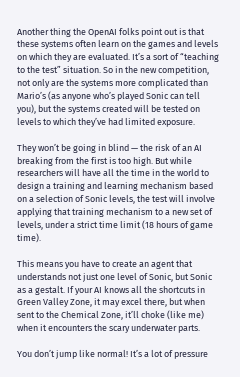Another thing the OpenAI folks point out is that these systems often learn on the games and levels on which they are evaluated. It’s a sort of “teaching to the test” situation. So in the new competition, not only are the systems more complicated than Mario’s (as anyone who’s played Sonic can tell you), but the systems created will be tested on levels to which they’ve had limited exposure.

They won’t be going in blind — the risk of an AI breaking from the first is too high. But while researchers will have all the time in the world to design a training and learning mechanism based on a selection of Sonic levels, the test will involve applying that training mechanism to a new set of levels, under a strict time limit (18 hours of game time).

This means you have to create an agent that understands not just one level of Sonic, but Sonic as a gestalt. If your AI knows all the shortcuts in Green Valley Zone, it may excel there, but when sent to the Chemical Zone, it’ll choke (like me) when it encounters the scary underwater parts.

You don’t jump like normal! It’s a lot of pressure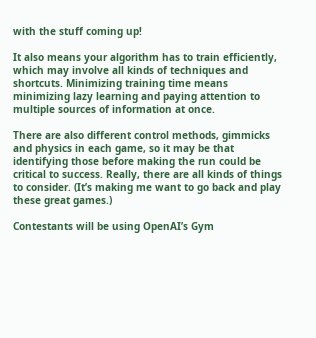with the stuff coming up!

It also means your algorithm has to train efficiently, which may involve all kinds of techniques and shortcuts. Minimizing training time means minimizing lazy learning and paying attention to multiple sources of information at once.

There are also different control methods, gimmicks and physics in each game, so it may be that identifying those before making the run could be critical to success. Really, there are all kinds of things to consider. (It’s making me want to go back and play these great games.)

Contestants will be using OpenAI’s Gym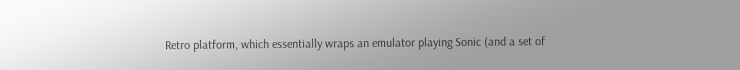Retro platform, which essentially wraps an emulator playing Sonic (and a set of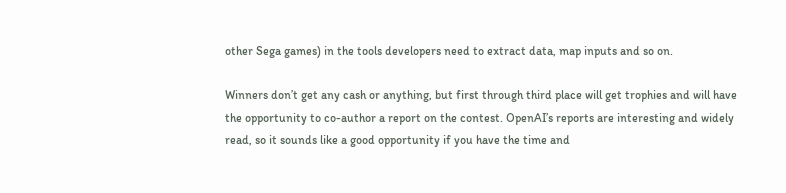other Sega games) in the tools developers need to extract data, map inputs and so on.

Winners don’t get any cash or anything, but first through third place will get trophies and will have the opportunity to co-author a report on the contest. OpenAI’s reports are interesting and widely read, so it sounds like a good opportunity if you have the time and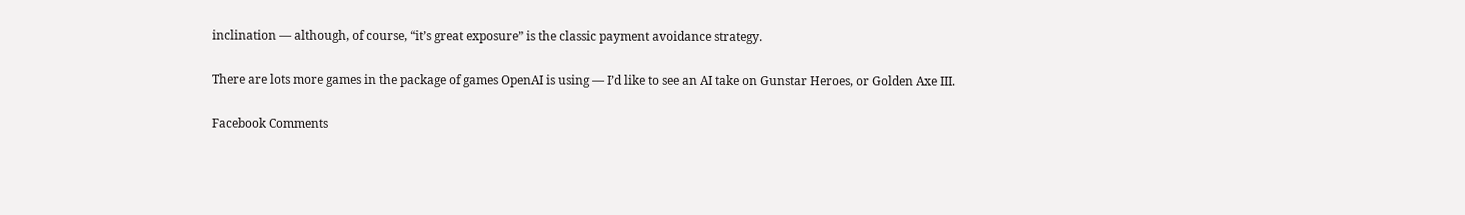inclination — although, of course, “it’s great exposure” is the classic payment avoidance strategy.

There are lots more games in the package of games OpenAI is using — I’d like to see an AI take on Gunstar Heroes, or Golden Axe III.

Facebook Comments